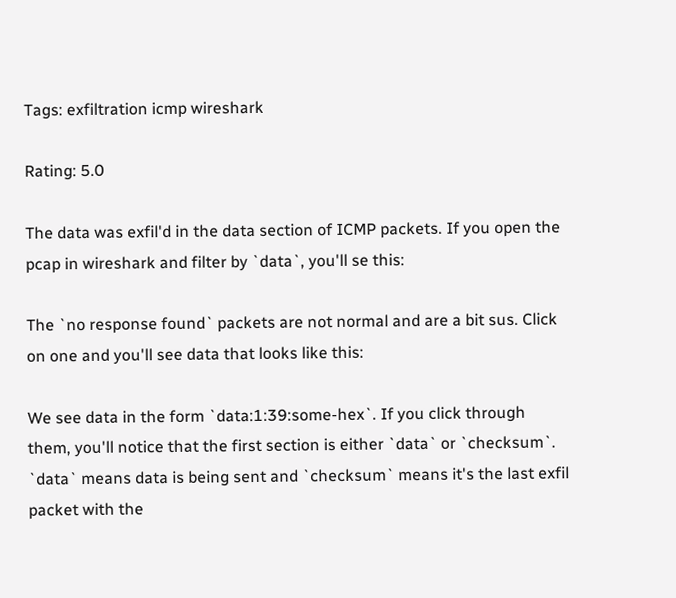Tags: exfiltration icmp wireshark

Rating: 5.0

The data was exfil'd in the data section of ICMP packets. If you open the pcap in wireshark and filter by `data`, you'll se this:

The `no response found` packets are not normal and are a bit sus. Click on one and you'll see data that looks like this:

We see data in the form `data:1:39:some-hex`. If you click through them, you'll notice that the first section is either `data` or `checksum`. `data` means data is being sent and `checksum` means it's the last exfil packet with the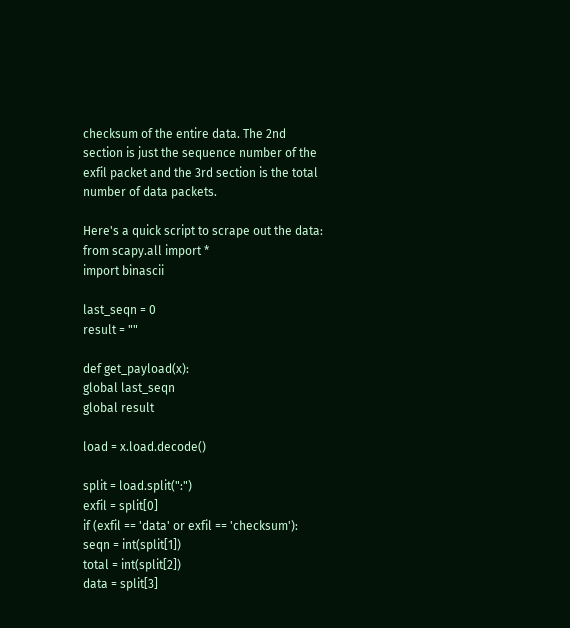checksum of the entire data. The 2nd section is just the sequence number of the exfil packet and the 3rd section is the total number of data packets.

Here's a quick script to scrape out the data:
from scapy.all import *
import binascii

last_seqn = 0
result = ""

def get_payload(x):
global last_seqn
global result

load = x.load.decode()

split = load.split(":")
exfil = split[0]
if (exfil == 'data' or exfil == 'checksum'):
seqn = int(split[1])
total = int(split[2])
data = split[3]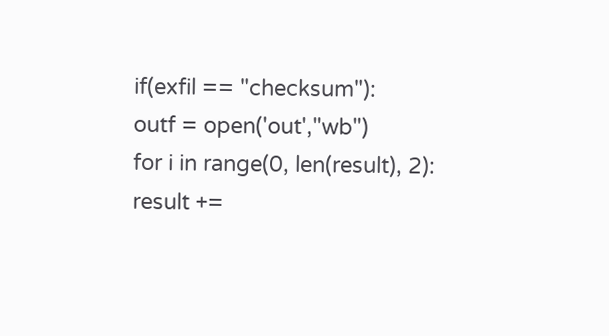if(exfil == "checksum"):
outf = open('out',"wb")
for i in range(0, len(result), 2):
result +=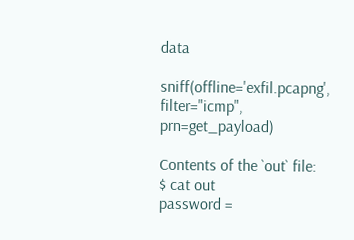data

sniff(offline='exfil.pcapng', filter="icmp", prn=get_payload)

Contents of the `out` file:
$ cat out
password =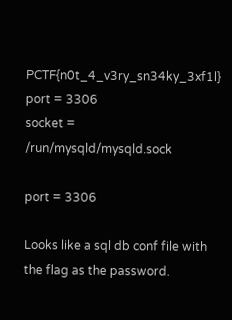PCTF{n0t_4_v3ry_sn34ky_3xf1l}
port = 3306
socket = /run/mysqld/mysqld.sock

port = 3306

Looks like a sql db conf file with the flag as the password.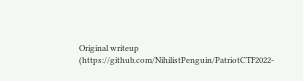Original writeup (https://github.com/NihilistPenguin/PatriotCTF2022-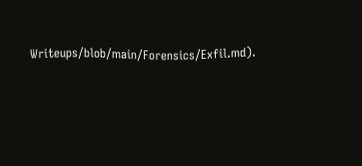Writeups/blob/main/Forensics/Exfil.md).